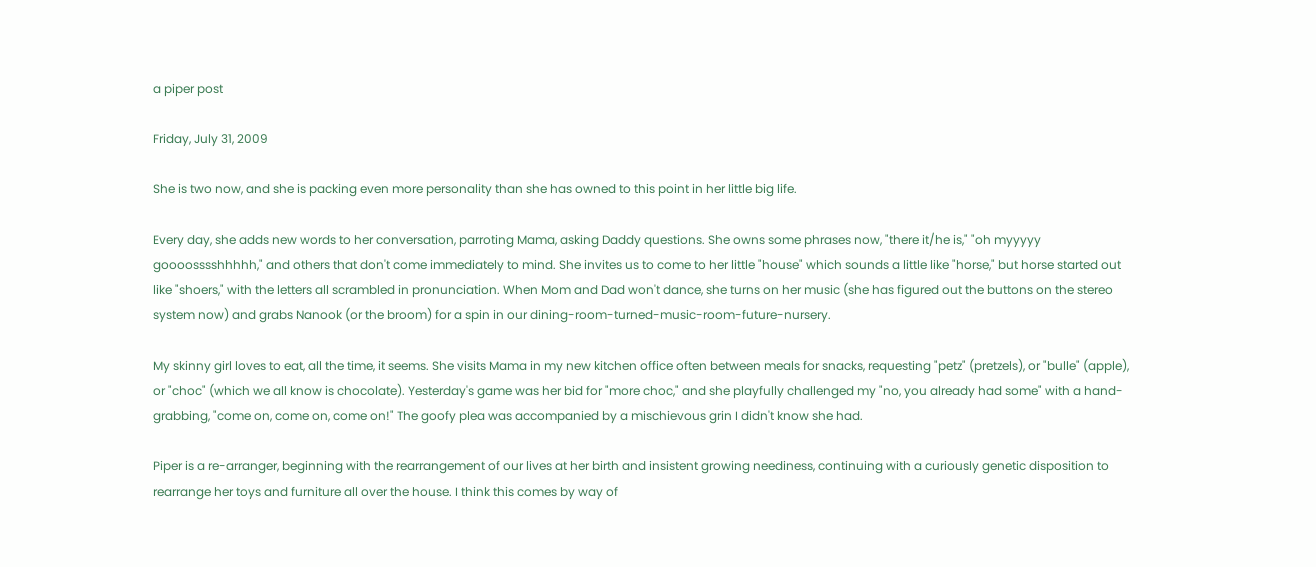a piper post

Friday, July 31, 2009

She is two now, and she is packing even more personality than she has owned to this point in her little big life.

Every day, she adds new words to her conversation, parroting Mama, asking Daddy questions. She owns some phrases now, "there it/he is," "oh myyyyy goooosssshhhhh," and others that don't come immediately to mind. She invites us to come to her little "house" which sounds a little like "horse," but horse started out like "shoers," with the letters all scrambled in pronunciation. When Mom and Dad won't dance, she turns on her music (she has figured out the buttons on the stereo system now) and grabs Nanook (or the broom) for a spin in our dining-room-turned-music-room-future-nursery.

My skinny girl loves to eat, all the time, it seems. She visits Mama in my new kitchen office often between meals for snacks, requesting "petz" (pretzels), or "bulle" (apple), or "choc" (which we all know is chocolate). Yesterday's game was her bid for "more choc," and she playfully challenged my "no, you already had some" with a hand-grabbing, "come on, come on, come on!" The goofy plea was accompanied by a mischievous grin I didn't know she had.

Piper is a re-arranger, beginning with the rearrangement of our lives at her birth and insistent growing neediness, continuing with a curiously genetic disposition to rearrange her toys and furniture all over the house. I think this comes by way of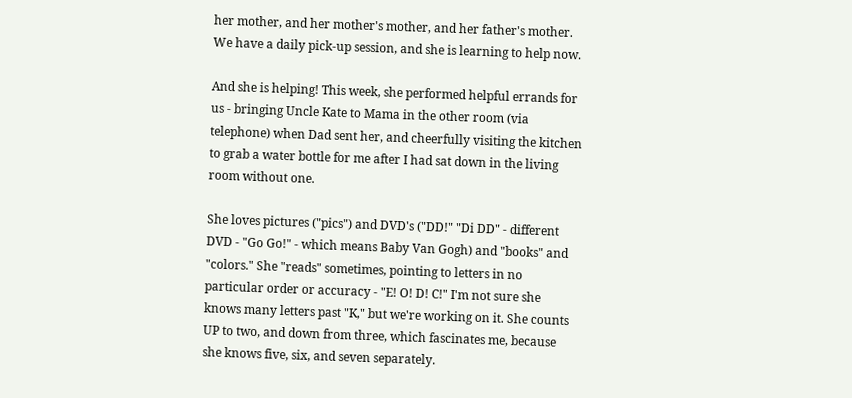her mother, and her mother's mother, and her father's mother. We have a daily pick-up session, and she is learning to help now.

And she is helping! This week, she performed helpful errands for us - bringing Uncle Kate to Mama in the other room (via telephone) when Dad sent her, and cheerfully visiting the kitchen to grab a water bottle for me after I had sat down in the living room without one.

She loves pictures ("pics") and DVD's ("DD!" "Di DD" - different DVD - "Go Go!" - which means Baby Van Gogh) and "books" and "colors." She "reads" sometimes, pointing to letters in no particular order or accuracy - "E! O! D! C!" I'm not sure she knows many letters past "K," but we're working on it. She counts UP to two, and down from three, which fascinates me, because she knows five, six, and seven separately.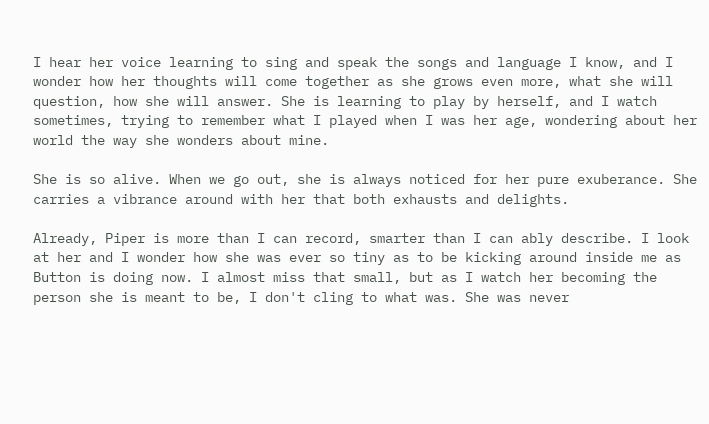I hear her voice learning to sing and speak the songs and language I know, and I wonder how her thoughts will come together as she grows even more, what she will question, how she will answer. She is learning to play by herself, and I watch sometimes, trying to remember what I played when I was her age, wondering about her world the way she wonders about mine.

She is so alive. When we go out, she is always noticed for her pure exuberance. She carries a vibrance around with her that both exhausts and delights.

Already, Piper is more than I can record, smarter than I can ably describe. I look at her and I wonder how she was ever so tiny as to be kicking around inside me as Button is doing now. I almost miss that small, but as I watch her becoming the person she is meant to be, I don't cling to what was. She was never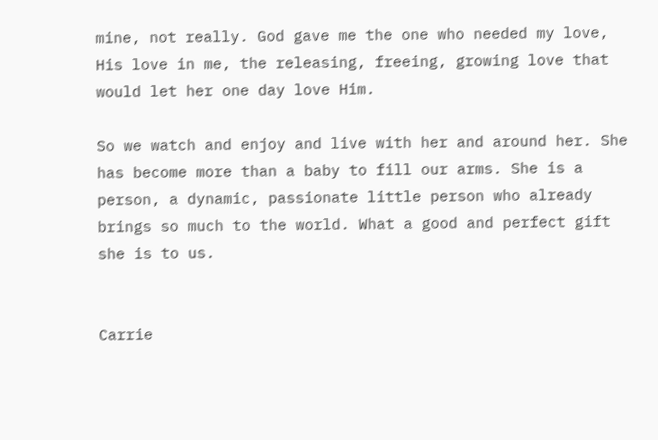mine, not really. God gave me the one who needed my love, His love in me, the releasing, freeing, growing love that would let her one day love Him.

So we watch and enjoy and live with her and around her. She has become more than a baby to fill our arms. She is a person, a dynamic, passionate little person who already brings so much to the world. What a good and perfect gift she is to us.


Carrie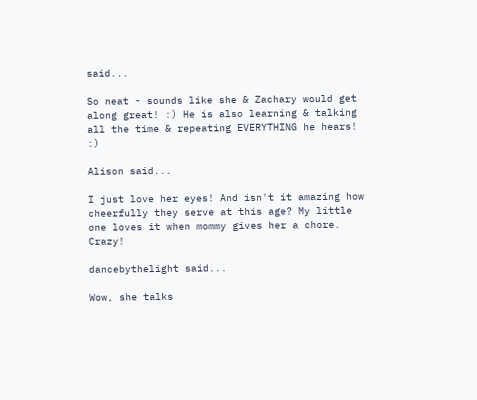said...

So neat - sounds like she & Zachary would get along great! :) He is also learning & talking all the time & repeating EVERYTHING he hears! :)

Alison said...

I just love her eyes! And isn't it amazing how cheerfully they serve at this age? My little one loves it when mommy gives her a chore. Crazy!

dancebythelight said...

Wow, she talks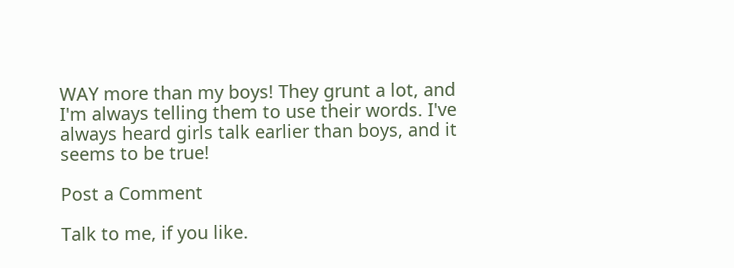WAY more than my boys! They grunt a lot, and I'm always telling them to use their words. I've always heard girls talk earlier than boys, and it seems to be true!

Post a Comment

Talk to me, if you like.